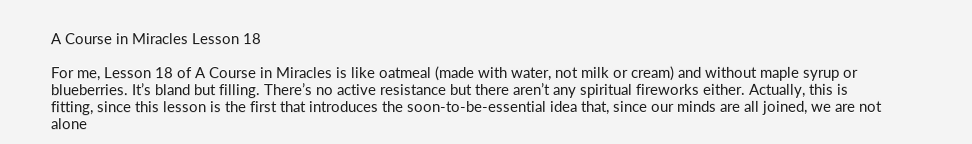A Course in Miracles Lesson 18

For me, Lesson 18 of A Course in Miracles is like oatmeal (made with water, not milk or cream) and without maple syrup or blueberries. It’s bland but filling. There’s no active resistance but there aren’t any spiritual fireworks either. Actually, this is fitting, since this lesson is the first that introduces the soon-to-be-essential idea that, since our minds are all joined, we are not alone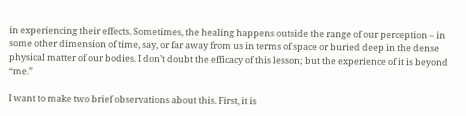in experiencing their effects. Sometimes, the healing happens outside the range of our perception – in some other dimension of time, say, or far away from us in terms of space or buried deep in the dense physical matter of our bodies. I don’t doubt the efficacy of this lesson; but the experience of it is beyond “me.”

I want to make two brief observations about this. First, it is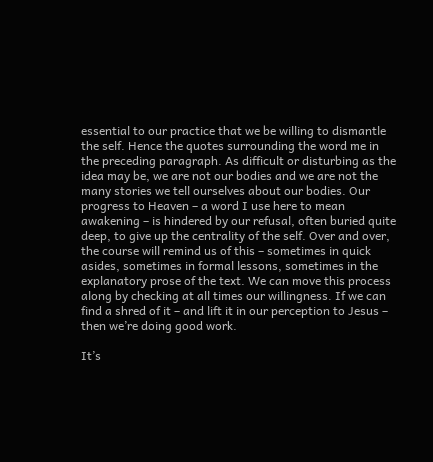essential to our practice that we be willing to dismantle the self. Hence the quotes surrounding the word me in the preceding paragraph. As difficult or disturbing as the idea may be, we are not our bodies and we are not the many stories we tell ourselves about our bodies. Our progress to Heaven – a word I use here to mean awakening – is hindered by our refusal, often buried quite deep, to give up the centrality of the self. Over and over, the course will remind us of this – sometimes in quick asides, sometimes in formal lessons, sometimes in the explanatory prose of the text. We can move this process along by checking at all times our willingness. If we can find a shred of it – and lift it in our perception to Jesus – then we’re doing good work.

It’s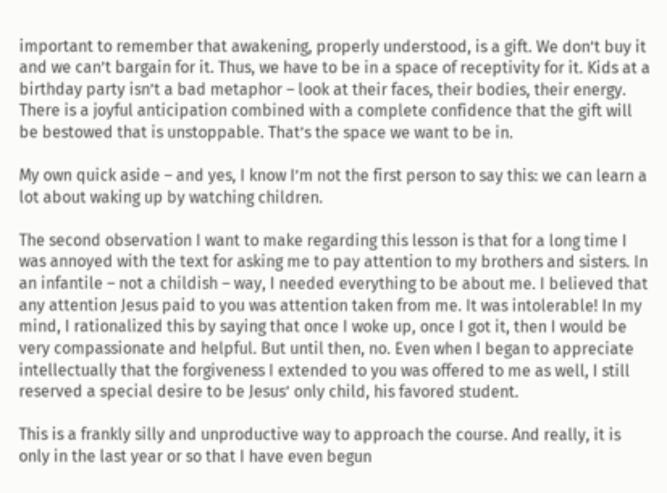important to remember that awakening, properly understood, is a gift. We don’t buy it and we can’t bargain for it. Thus, we have to be in a space of receptivity for it. Kids at a birthday party isn’t a bad metaphor – look at their faces, their bodies, their energy. There is a joyful anticipation combined with a complete confidence that the gift will be bestowed that is unstoppable. That’s the space we want to be in.

My own quick aside – and yes, I know I’m not the first person to say this: we can learn a lot about waking up by watching children.

The second observation I want to make regarding this lesson is that for a long time I was annoyed with the text for asking me to pay attention to my brothers and sisters. In an infantile – not a childish – way, I needed everything to be about me. I believed that any attention Jesus paid to you was attention taken from me. It was intolerable! In my mind, I rationalized this by saying that once I woke up, once I got it, then I would be very compassionate and helpful. But until then, no. Even when I began to appreciate intellectually that the forgiveness I extended to you was offered to me as well, I still reserved a special desire to be Jesus’ only child, his favored student.

This is a frankly silly and unproductive way to approach the course. And really, it is only in the last year or so that I have even begun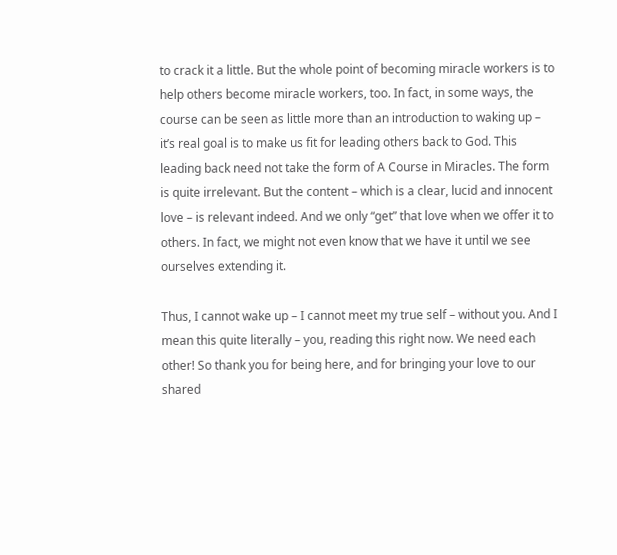to crack it a little. But the whole point of becoming miracle workers is to help others become miracle workers, too. In fact, in some ways, the course can be seen as little more than an introduction to waking up – it’s real goal is to make us fit for leading others back to God. This leading back need not take the form of A Course in Miracles. The form is quite irrelevant. But the content – which is a clear, lucid and innocent love – is relevant indeed. And we only “get” that love when we offer it to others. In fact, we might not even know that we have it until we see ourselves extending it.

Thus, I cannot wake up – I cannot meet my true self – without you. And I mean this quite literally – you, reading this right now. We need each other! So thank you for being here, and for bringing your love to our shared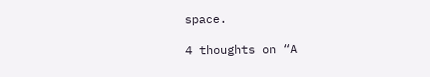space.

4 thoughts on “A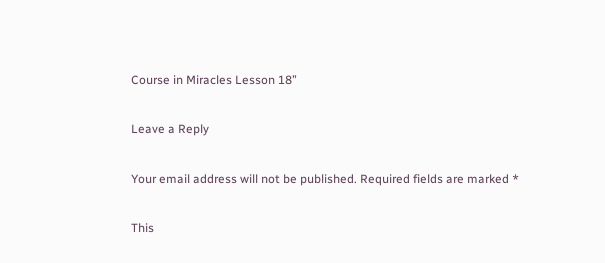Course in Miracles Lesson 18”

Leave a Reply

Your email address will not be published. Required fields are marked *

This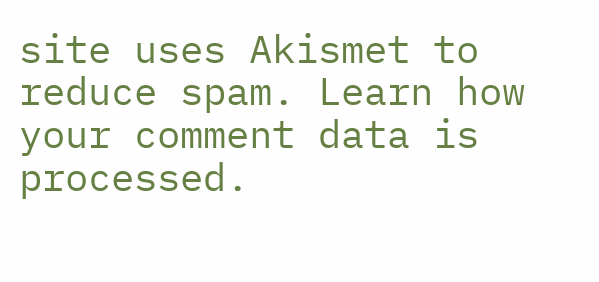site uses Akismet to reduce spam. Learn how your comment data is processed.